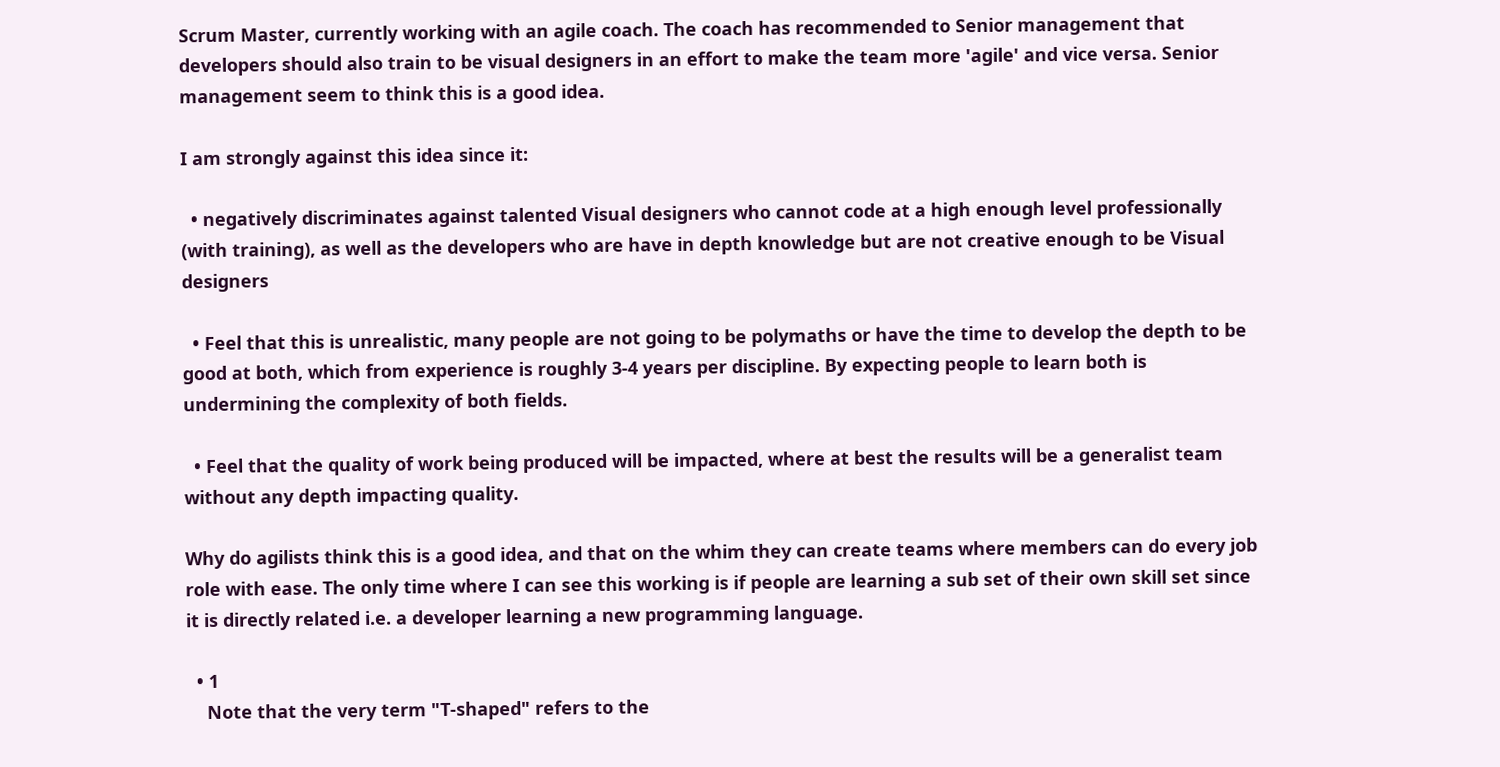Scrum Master, currently working with an agile coach. The coach has recommended to Senior management that developers should also train to be visual designers in an effort to make the team more 'agile' and vice versa. Senior management seem to think this is a good idea.

I am strongly against this idea since it:

  • negatively discriminates against talented Visual designers who cannot code at a high enough level professionally (with training), as well as the developers who are have in depth knowledge but are not creative enough to be Visual designers

  • Feel that this is unrealistic, many people are not going to be polymaths or have the time to develop the depth to be good at both, which from experience is roughly 3-4 years per discipline. By expecting people to learn both is undermining the complexity of both fields.

  • Feel that the quality of work being produced will be impacted, where at best the results will be a generalist team without any depth impacting quality.

Why do agilists think this is a good idea, and that on the whim they can create teams where members can do every job role with ease. The only time where I can see this working is if people are learning a sub set of their own skill set since it is directly related i.e. a developer learning a new programming language.

  • 1
    Note that the very term "T-shaped" refers to the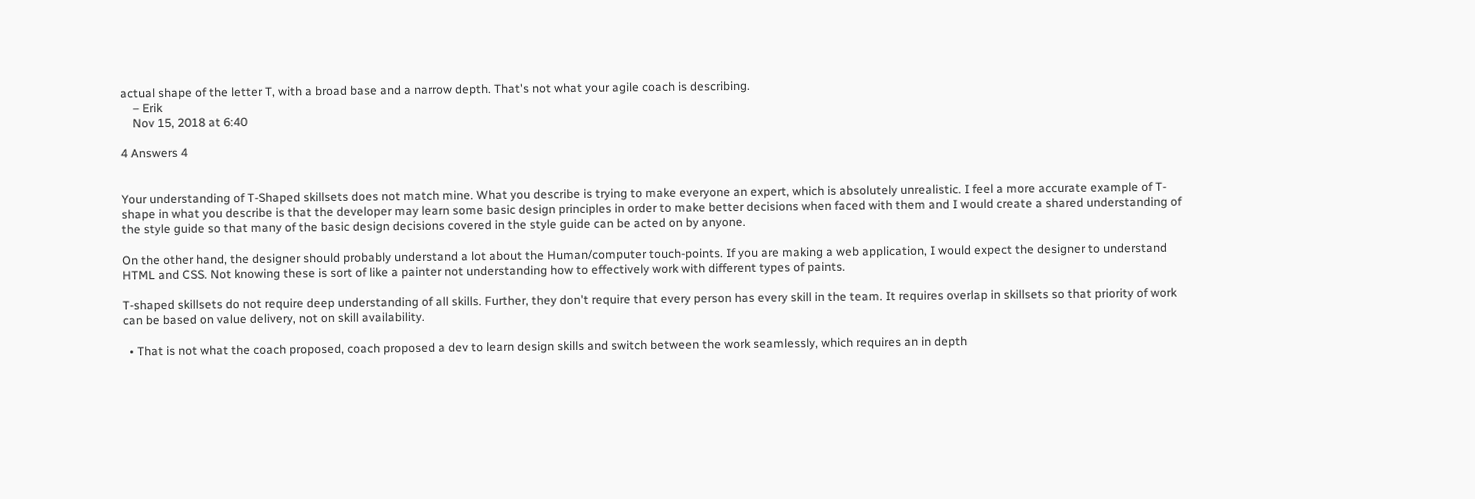actual shape of the letter T, with a broad base and a narrow depth. That's not what your agile coach is describing.
    – Erik
    Nov 15, 2018 at 6:40

4 Answers 4


Your understanding of T-Shaped skillsets does not match mine. What you describe is trying to make everyone an expert, which is absolutely unrealistic. I feel a more accurate example of T-shape in what you describe is that the developer may learn some basic design principles in order to make better decisions when faced with them and I would create a shared understanding of the style guide so that many of the basic design decisions covered in the style guide can be acted on by anyone.

On the other hand, the designer should probably understand a lot about the Human/computer touch-points. If you are making a web application, I would expect the designer to understand HTML and CSS. Not knowing these is sort of like a painter not understanding how to effectively work with different types of paints.

T-shaped skillsets do not require deep understanding of all skills. Further, they don't require that every person has every skill in the team. It requires overlap in skillsets so that priority of work can be based on value delivery, not on skill availability.

  • That is not what the coach proposed, coach proposed a dev to learn design skills and switch between the work seamlessly, which requires an in depth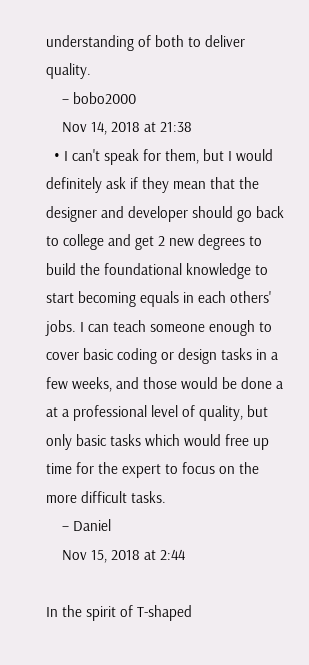understanding of both to deliver quality.
    – bobo2000
    Nov 14, 2018 at 21:38
  • I can't speak for them, but I would definitely ask if they mean that the designer and developer should go back to college and get 2 new degrees to build the foundational knowledge to start becoming equals in each others' jobs. I can teach someone enough to cover basic coding or design tasks in a few weeks, and those would be done a at a professional level of quality, but only basic tasks which would free up time for the expert to focus on the more difficult tasks.
    – Daniel
    Nov 15, 2018 at 2:44

In the spirit of T-shaped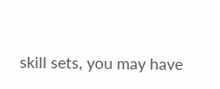skill sets, you may have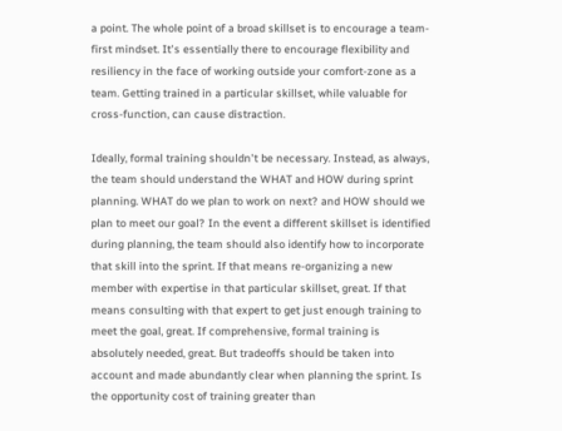a point. The whole point of a broad skillset is to encourage a team-first mindset. It's essentially there to encourage flexibility and resiliency in the face of working outside your comfort-zone as a team. Getting trained in a particular skillset, while valuable for cross-function, can cause distraction.

Ideally, formal training shouldn't be necessary. Instead, as always, the team should understand the WHAT and HOW during sprint planning. WHAT do we plan to work on next? and HOW should we plan to meet our goal? In the event a different skillset is identified during planning, the team should also identify how to incorporate that skill into the sprint. If that means re-organizing a new member with expertise in that particular skillset, great. If that means consulting with that expert to get just enough training to meet the goal, great. If comprehensive, formal training is absolutely needed, great. But tradeoffs should be taken into account and made abundantly clear when planning the sprint. Is the opportunity cost of training greater than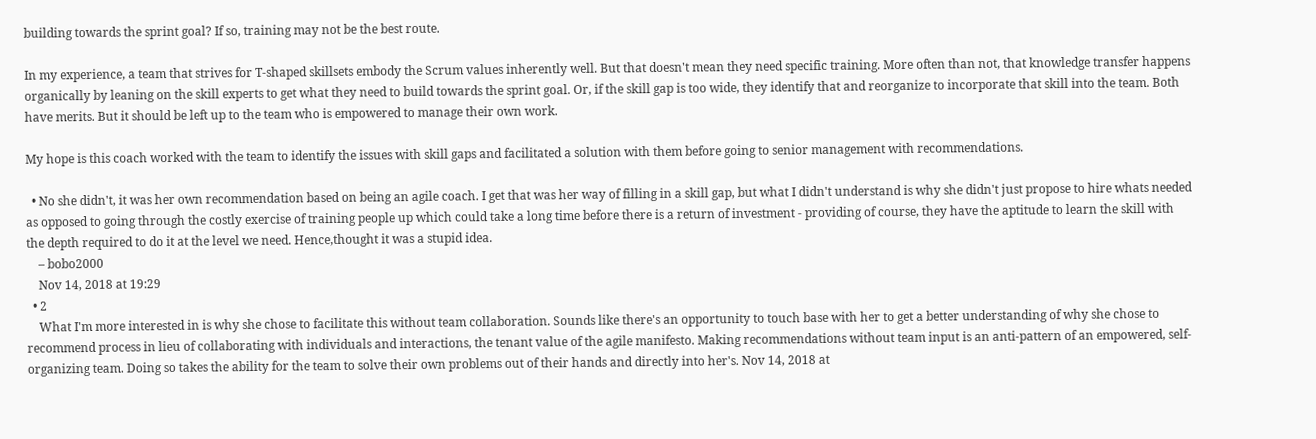building towards the sprint goal? If so, training may not be the best route.

In my experience, a team that strives for T-shaped skillsets embody the Scrum values inherently well. But that doesn't mean they need specific training. More often than not, that knowledge transfer happens organically by leaning on the skill experts to get what they need to build towards the sprint goal. Or, if the skill gap is too wide, they identify that and reorganize to incorporate that skill into the team. Both have merits. But it should be left up to the team who is empowered to manage their own work.

My hope is this coach worked with the team to identify the issues with skill gaps and facilitated a solution with them before going to senior management with recommendations.

  • No she didn't, it was her own recommendation based on being an agile coach. I get that was her way of filling in a skill gap, but what I didn't understand is why she didn't just propose to hire whats needed as opposed to going through the costly exercise of training people up which could take a long time before there is a return of investment - providing of course, they have the aptitude to learn the skill with the depth required to do it at the level we need. Hence,thought it was a stupid idea.
    – bobo2000
    Nov 14, 2018 at 19:29
  • 2
    What I'm more interested in is why she chose to facilitate this without team collaboration. Sounds like there's an opportunity to touch base with her to get a better understanding of why she chose to recommend process in lieu of collaborating with individuals and interactions, the tenant value of the agile manifesto. Making recommendations without team input is an anti-pattern of an empowered, self-organizing team. Doing so takes the ability for the team to solve their own problems out of their hands and directly into her's. Nov 14, 2018 at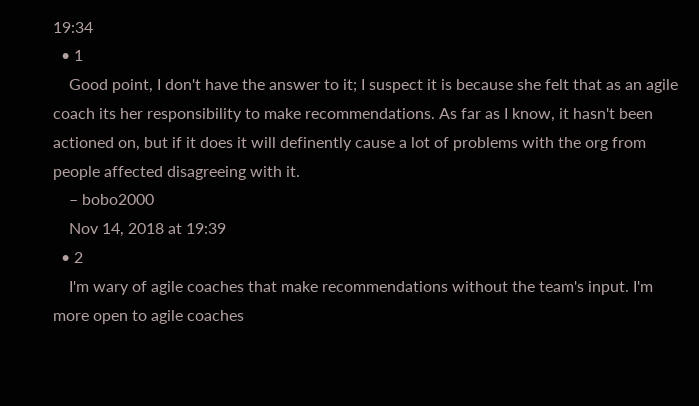19:34
  • 1
    Good point, I don't have the answer to it; I suspect it is because she felt that as an agile coach its her responsibility to make recommendations. As far as I know, it hasn't been actioned on, but if it does it will definently cause a lot of problems with the org from people affected disagreeing with it.
    – bobo2000
    Nov 14, 2018 at 19:39
  • 2
    I'm wary of agile coaches that make recommendations without the team's input. I'm more open to agile coaches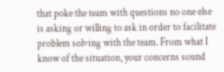that poke the team with questions no one else is asking or willing to ask in order to facilitate problem solving with the team. From what I know of the situation, your concerns sound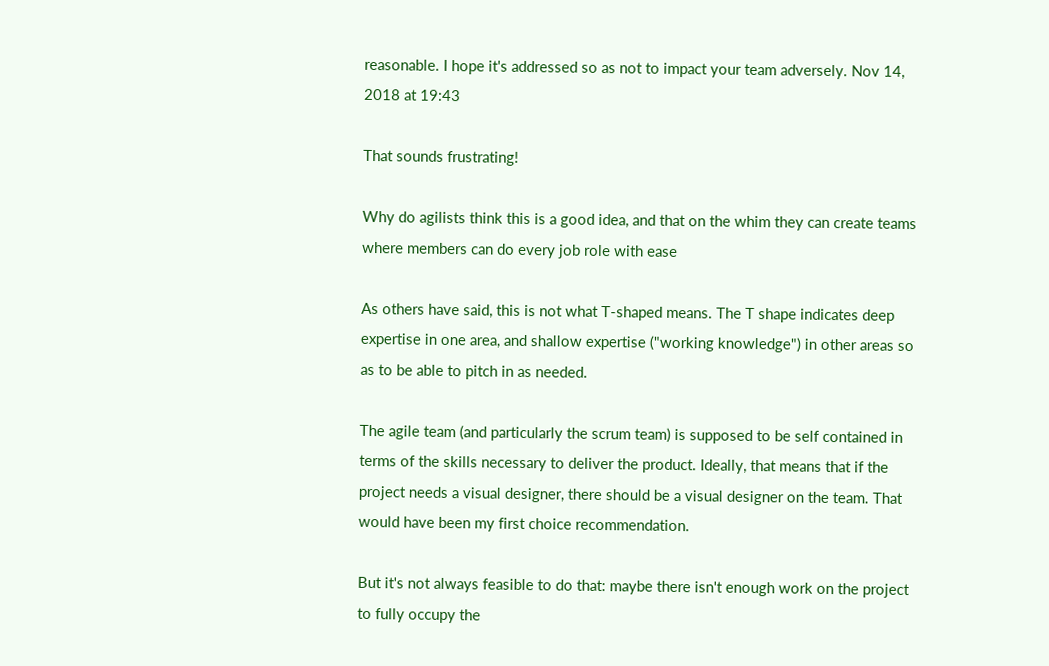reasonable. I hope it's addressed so as not to impact your team adversely. Nov 14, 2018 at 19:43

That sounds frustrating!

Why do agilists think this is a good idea, and that on the whim they can create teams where members can do every job role with ease

As others have said, this is not what T-shaped means. The T shape indicates deep expertise in one area, and shallow expertise ("working knowledge") in other areas so as to be able to pitch in as needed.

The agile team (and particularly the scrum team) is supposed to be self contained in terms of the skills necessary to deliver the product. Ideally, that means that if the project needs a visual designer, there should be a visual designer on the team. That would have been my first choice recommendation.

But it's not always feasible to do that: maybe there isn't enough work on the project to fully occupy the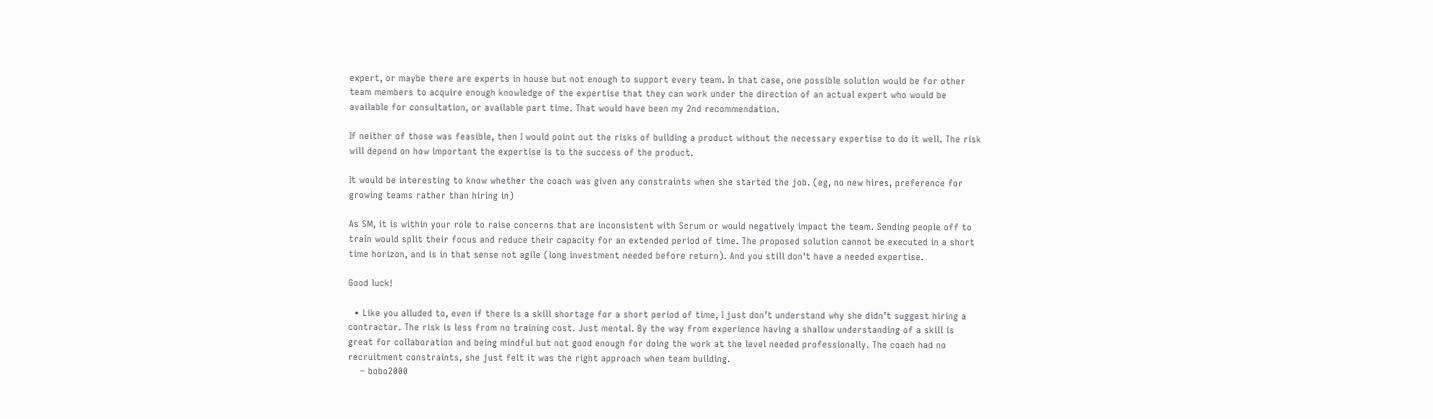expert, or maybe there are experts in house but not enough to support every team. In that case, one possible solution would be for other team members to acquire enough knowledge of the expertise that they can work under the direction of an actual expert who would be available for consultation, or available part time. That would have been my 2nd recommendation.

If neither of those was feasible, then I would point out the risks of building a product without the necessary expertise to do it well. The risk will depend on how important the expertise is to the success of the product.

It would be interesting to know whether the coach was given any constraints when she started the job. (eg, no new hires, preference for growing teams rather than hiring in)

As SM, it is within your role to raise concerns that are inconsistent with Scrum or would negatively impact the team. Sending people off to train would split their focus and reduce their capacity for an extended period of time. The proposed solution cannot be executed in a short time horizon, and is in that sense not agile (long investment needed before return). And you still don't have a needed expertise.

Good luck!

  • Like you alluded to, even if there is a skill shortage for a short period of time, I just don’t understand why she didn’t suggest hiring a contractor. The risk is less from no training cost. Just mental. By the way from experience having a shallow understanding of a skill is great for collaboration and being mindful but not good enough for doing the work at the level needed professionally. The coach had no recruitment constraints, she just felt it was the right approach when team building.
    – bobo2000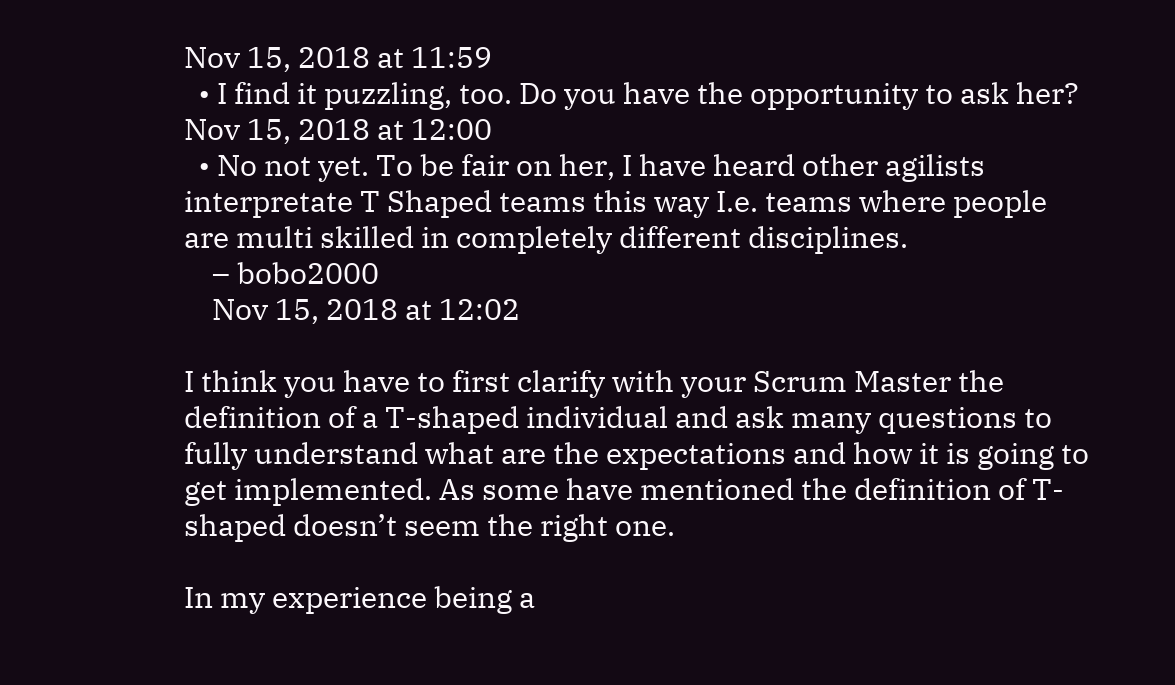Nov 15, 2018 at 11:59
  • I find it puzzling, too. Do you have the opportunity to ask her? Nov 15, 2018 at 12:00
  • No not yet. To be fair on her, I have heard other agilists interpretate T Shaped teams this way I.e. teams where people are multi skilled in completely different disciplines.
    – bobo2000
    Nov 15, 2018 at 12:02

I think you have to first clarify with your Scrum Master the definition of a T-shaped individual and ask many questions to fully understand what are the expectations and how it is going to get implemented. As some have mentioned the definition of T-shaped doesn’t seem the right one.

In my experience being a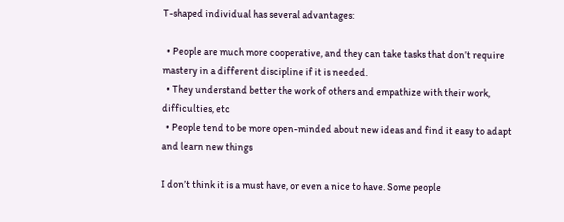T-shaped individual has several advantages:

  • People are much more cooperative, and they can take tasks that don’t require mastery in a different discipline if it is needed.
  • They understand better the work of others and empathize with their work, difficulties, etc
  • People tend to be more open-minded about new ideas and find it easy to adapt and learn new things

I don’t think it is a must have, or even a nice to have. Some people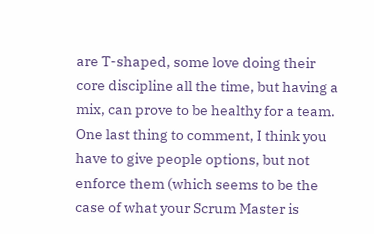are T-shaped, some love doing their core discipline all the time, but having a mix, can prove to be healthy for a team. One last thing to comment, I think you have to give people options, but not enforce them (which seems to be the case of what your Scrum Master is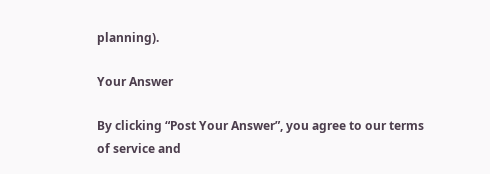planning).

Your Answer

By clicking “Post Your Answer”, you agree to our terms of service and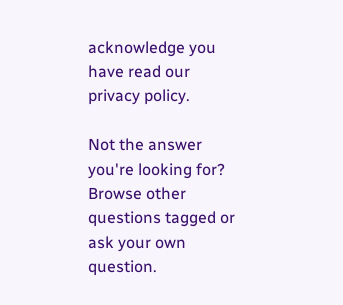acknowledge you have read our privacy policy.

Not the answer you're looking for? Browse other questions tagged or ask your own question.